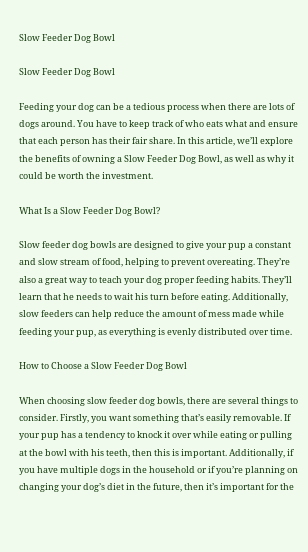Slow Feeder Dog Bowl

Slow Feeder Dog Bowl

Feeding your dog can be a tedious process when there are lots of dogs around. You have to keep track of who eats what and ensure that each person has their fair share. In this article, we’ll explore the benefits of owning a Slow Feeder Dog Bowl, as well as why it could be worth the investment.

What Is a Slow Feeder Dog Bowl?

Slow feeder dog bowls are designed to give your pup a constant and slow stream of food, helping to prevent overeating. They’re also a great way to teach your dog proper feeding habits. They’ll learn that he needs to wait his turn before eating. Additionally, slow feeders can help reduce the amount of mess made while feeding your pup, as everything is evenly distributed over time.

How to Choose a Slow Feeder Dog Bowl

When choosing slow feeder dog bowls, there are several things to consider. Firstly, you want something that’s easily removable. If your pup has a tendency to knock it over while eating or pulling at the bowl with his teeth, then this is important. Additionally, if you have multiple dogs in the household or if you’re planning on changing your dog’s diet in the future, then it’s important for the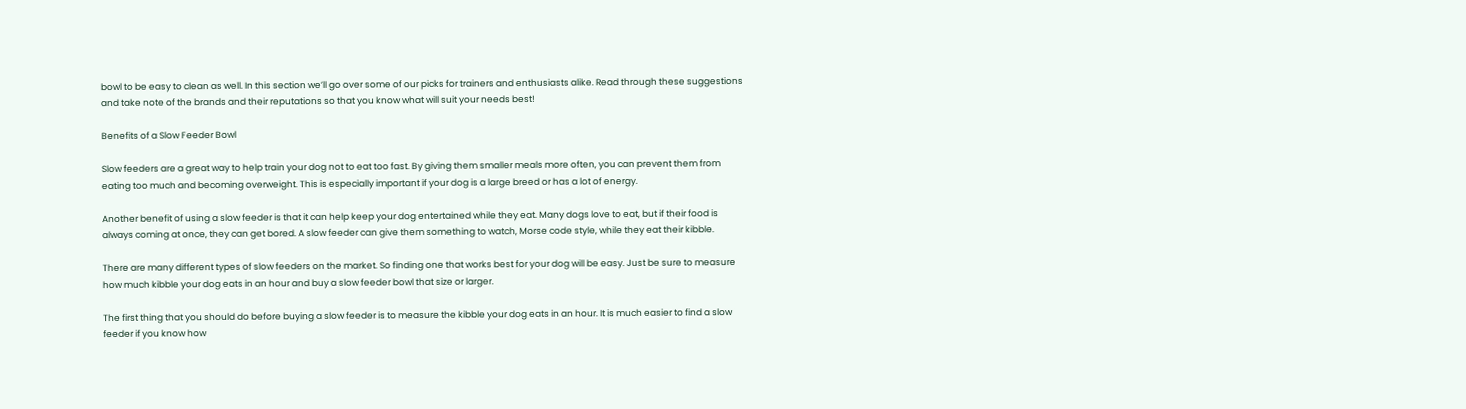bowl to be easy to clean as well. In this section we’ll go over some of our picks for trainers and enthusiasts alike. Read through these suggestions and take note of the brands and their reputations so that you know what will suit your needs best!

Benefits of a Slow Feeder Bowl

Slow feeders are a great way to help train your dog not to eat too fast. By giving them smaller meals more often, you can prevent them from eating too much and becoming overweight. This is especially important if your dog is a large breed or has a lot of energy.

Another benefit of using a slow feeder is that it can help keep your dog entertained while they eat. Many dogs love to eat, but if their food is always coming at once, they can get bored. A slow feeder can give them something to watch, Morse code style, while they eat their kibble.

There are many different types of slow feeders on the market. So finding one that works best for your dog will be easy. Just be sure to measure how much kibble your dog eats in an hour and buy a slow feeder bowl that size or larger.

The first thing that you should do before buying a slow feeder is to measure the kibble your dog eats in an hour. It is much easier to find a slow feeder if you know how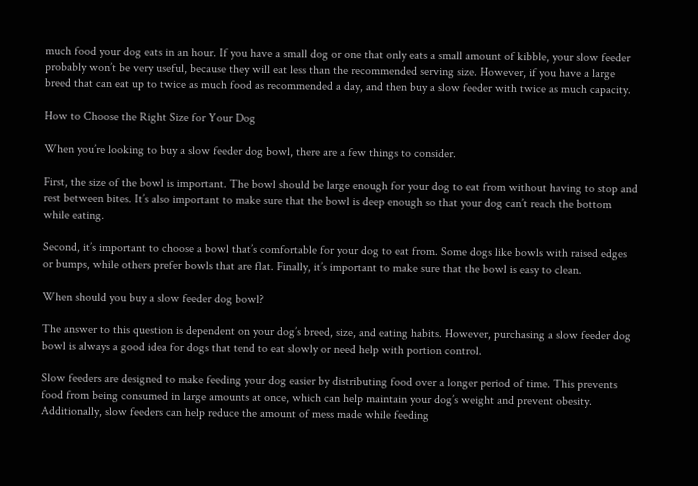much food your dog eats in an hour. If you have a small dog or one that only eats a small amount of kibble, your slow feeder probably won’t be very useful, because they will eat less than the recommended serving size. However, if you have a large breed that can eat up to twice as much food as recommended a day, and then buy a slow feeder with twice as much capacity.

How to Choose the Right Size for Your Dog

When you’re looking to buy a slow feeder dog bowl, there are a few things to consider.

First, the size of the bowl is important. The bowl should be large enough for your dog to eat from without having to stop and rest between bites. It’s also important to make sure that the bowl is deep enough so that your dog can’t reach the bottom while eating.

Second, it’s important to choose a bowl that’s comfortable for your dog to eat from. Some dogs like bowls with raised edges or bumps, while others prefer bowls that are flat. Finally, it’s important to make sure that the bowl is easy to clean.

When should you buy a slow feeder dog bowl?

The answer to this question is dependent on your dog’s breed, size, and eating habits. However, purchasing a slow feeder dog bowl is always a good idea for dogs that tend to eat slowly or need help with portion control.

Slow feeders are designed to make feeding your dog easier by distributing food over a longer period of time. This prevents food from being consumed in large amounts at once, which can help maintain your dog’s weight and prevent obesity. Additionally, slow feeders can help reduce the amount of mess made while feeding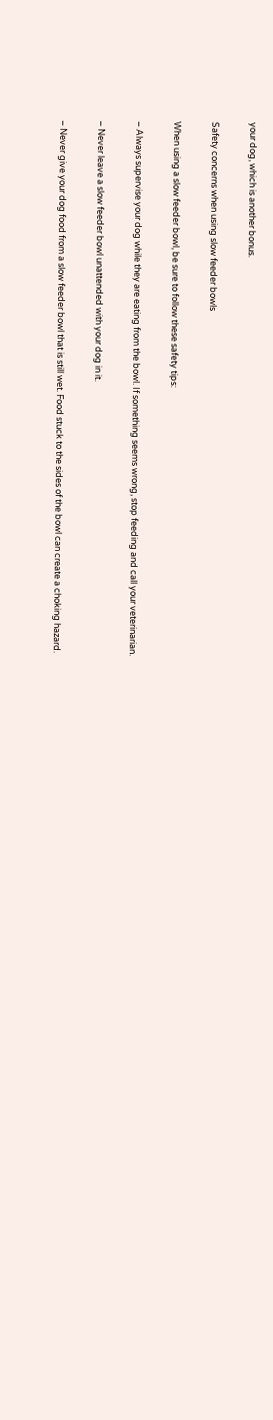your dog, which is another bonus.

Safety concerns when using slow feeder bowls

When using a slow feeder bowl, be sure to follow these safety tips:

– Always supervise your dog while they are eating from the bowl. If something seems wrong, stop feeding and call your veterinarian.

– Never leave a slow feeder bowl unattended with your dog in it.

– Never give your dog food from a slow feeder bowl that is still wet. Food stuck to the sides of the bowl can create a choking hazard.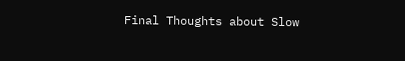Final Thoughts about Slow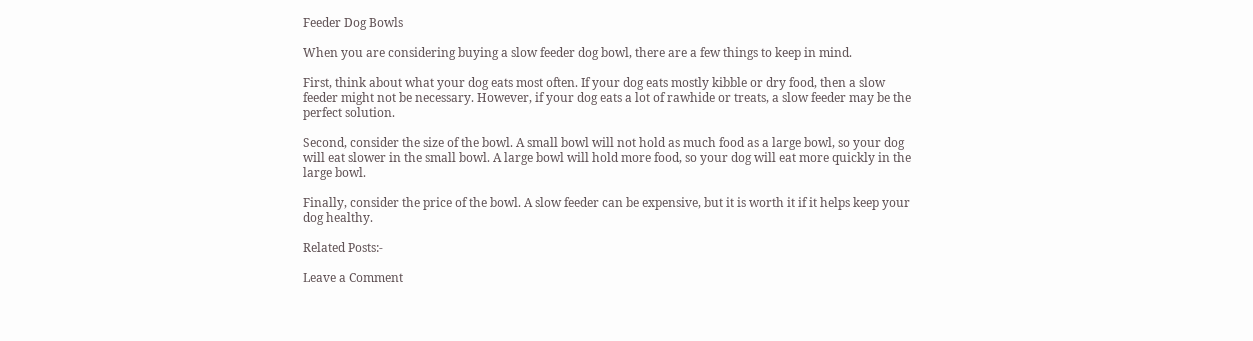Feeder Dog Bowls

When you are considering buying a slow feeder dog bowl, there are a few things to keep in mind.

First, think about what your dog eats most often. If your dog eats mostly kibble or dry food, then a slow feeder might not be necessary. However, if your dog eats a lot of rawhide or treats, a slow feeder may be the perfect solution.

Second, consider the size of the bowl. A small bowl will not hold as much food as a large bowl, so your dog will eat slower in the small bowl. A large bowl will hold more food, so your dog will eat more quickly in the large bowl.

Finally, consider the price of the bowl. A slow feeder can be expensive, but it is worth it if it helps keep your dog healthy.

Related Posts:-

Leave a Comment